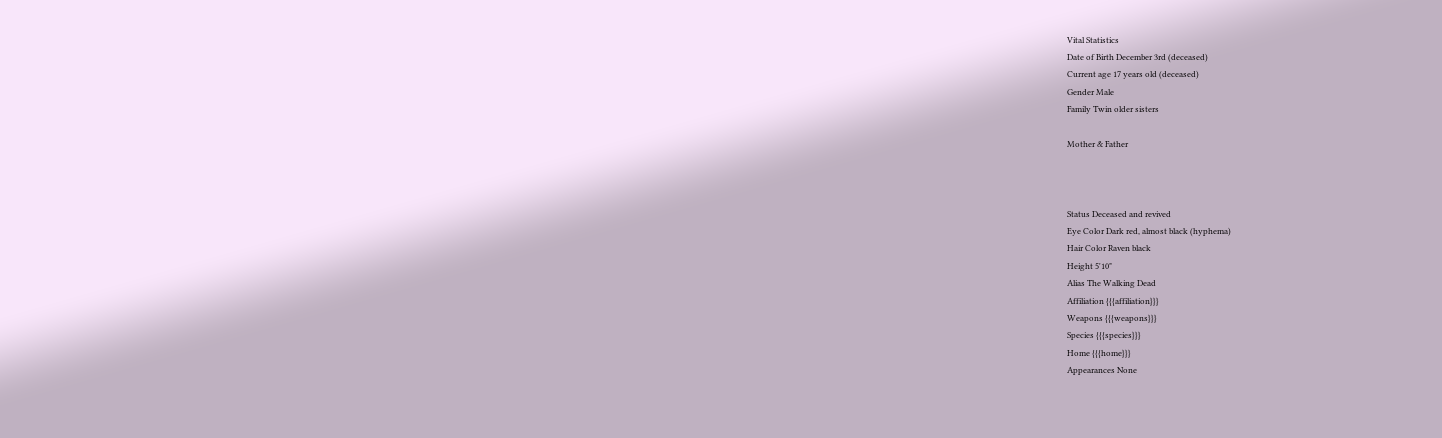Vital Statistics
Date of Birth December 3rd (deceased)
Current age 17 years old (deceased)
Gender Male
Family Twin older sisters

Mother & Father



Status Deceased and revived
Eye Color Dark red, almost black (hyphema)
Hair Color Raven black
Height 5'10"
Alias The Walking Dead
Affiliation {{{affiliation}}}
Weapons {{{weapons}}}
Species {{{species}}}
Home {{{home}}}
Appearances None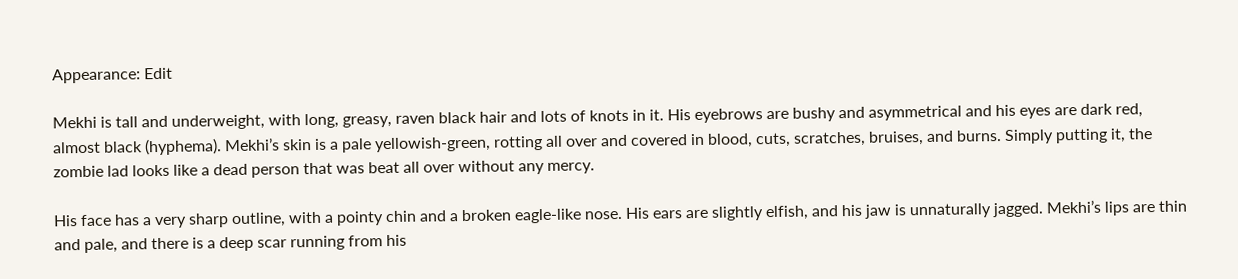Appearance: Edit

Mekhi is tall and underweight, with long, greasy, raven black hair and lots of knots in it. His eyebrows are bushy and asymmetrical and his eyes are dark red, almost black (hyphema). Mekhi’s skin is a pale yellowish-green, rotting all over and covered in blood, cuts, scratches, bruises, and burns. Simply putting it, the zombie lad looks like a dead person that was beat all over without any mercy.

His face has a very sharp outline, with a pointy chin and a broken eagle-like nose. His ears are slightly elfish, and his jaw is unnaturally jagged. Mekhi’s lips are thin and pale, and there is a deep scar running from his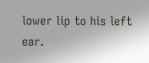lower lip to his left ear.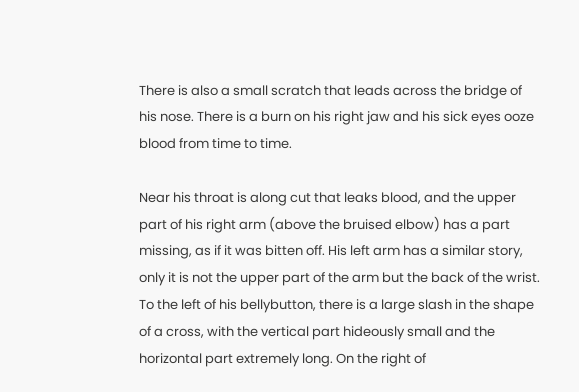There is also a small scratch that leads across the bridge of his nose. There is a burn on his right jaw and his sick eyes ooze blood from time to time.

Near his throat is along cut that leaks blood, and the upper part of his right arm (above the bruised elbow) has a part missing, as if it was bitten off. His left arm has a similar story, only it is not the upper part of the arm but the back of the wrist. To the left of his bellybutton, there is a large slash in the shape of a cross, with the vertical part hideously small and the horizontal part extremely long. On the right of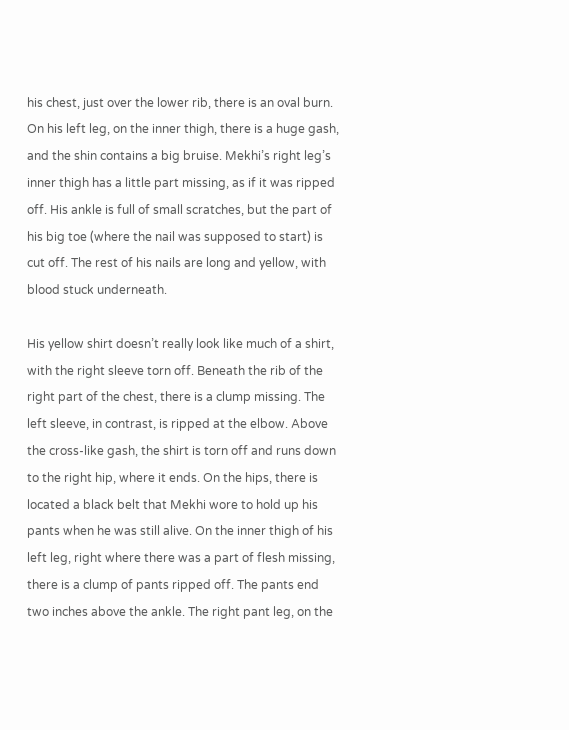his chest, just over the lower rib, there is an oval burn. On his left leg, on the inner thigh, there is a huge gash, and the shin contains a big bruise. Mekhi’s right leg’s inner thigh has a little part missing, as if it was ripped off. His ankle is full of small scratches, but the part of his big toe (where the nail was supposed to start) is cut off. The rest of his nails are long and yellow, with blood stuck underneath.

His yellow shirt doesn’t really look like much of a shirt, with the right sleeve torn off. Beneath the rib of the right part of the chest, there is a clump missing. The left sleeve, in contrast, is ripped at the elbow. Above the cross-like gash, the shirt is torn off and runs down to the right hip, where it ends. On the hips, there is located a black belt that Mekhi wore to hold up his pants when he was still alive. On the inner thigh of his left leg, right where there was a part of flesh missing, there is a clump of pants ripped off. The pants end two inches above the ankle. The right pant leg, on the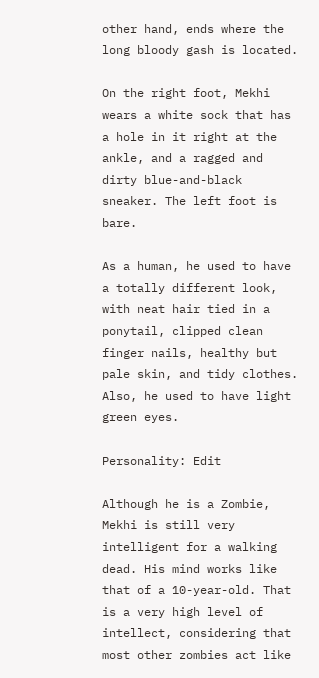other hand, ends where the long bloody gash is located.

On the right foot, Mekhi wears a white sock that has a hole in it right at the ankle, and a ragged and dirty blue-and-black sneaker. The left foot is bare.

As a human, he used to have a totally different look, with neat hair tied in a ponytail, clipped clean finger nails, healthy but pale skin, and tidy clothes. Also, he used to have light green eyes.

Personality: Edit

Although he is a Zombie, Mekhi is still very intelligent for a walking dead. His mind works like that of a 10-year-old. That is a very high level of intellect, considering that most other zombies act like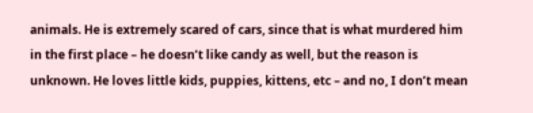animals. He is extremely scared of cars, since that is what murdered him in the first place – he doesn’t like candy as well, but the reason is unknown. He loves little kids, puppies, kittens, etc – and no, I don’t mean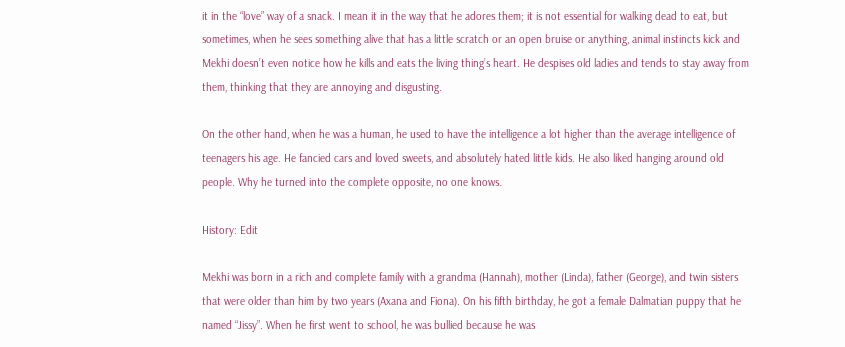it in the “love” way of a snack. I mean it in the way that he adores them; it is not essential for walking dead to eat, but sometimes, when he sees something alive that has a little scratch or an open bruise or anything, animal instincts kick and Mekhi doesn’t even notice how he kills and eats the living thing’s heart. He despises old ladies and tends to stay away from them, thinking that they are annoying and disgusting.

On the other hand, when he was a human, he used to have the intelligence a lot higher than the average intelligence of teenagers his age. He fancied cars and loved sweets, and absolutely hated little kids. He also liked hanging around old people. Why he turned into the complete opposite, no one knows.

History: Edit

Mekhi was born in a rich and complete family with a grandma (Hannah), mother (Linda), father (George), and twin sisters that were older than him by two years (Axana and Fiona). On his fifth birthday, he got a female Dalmatian puppy that he named “Jissy”. When he first went to school, he was bullied because he was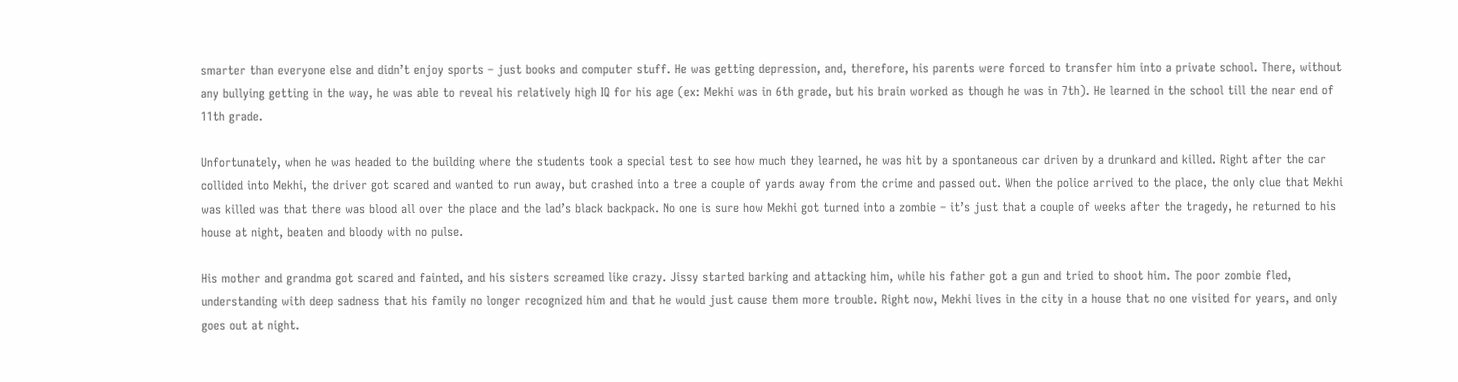smarter than everyone else and didn’t enjoy sports – just books and computer stuff. He was getting depression, and, therefore, his parents were forced to transfer him into a private school. There, without any bullying getting in the way, he was able to reveal his relatively high IQ for his age (ex: Mekhi was in 6th grade, but his brain worked as though he was in 7th). He learned in the school till the near end of 11th grade.

Unfortunately, when he was headed to the building where the students took a special test to see how much they learned, he was hit by a spontaneous car driven by a drunkard and killed. Right after the car collided into Mekhi, the driver got scared and wanted to run away, but crashed into a tree a couple of yards away from the crime and passed out. When the police arrived to the place, the only clue that Mekhi was killed was that there was blood all over the place and the lad’s black backpack. No one is sure how Mekhi got turned into a zombie – it’s just that a couple of weeks after the tragedy, he returned to his house at night, beaten and bloody with no pulse.

His mother and grandma got scared and fainted, and his sisters screamed like crazy. Jissy started barking and attacking him, while his father got a gun and tried to shoot him. The poor zombie fled, understanding with deep sadness that his family no longer recognized him and that he would just cause them more trouble. Right now, Mekhi lives in the city in a house that no one visited for years, and only goes out at night.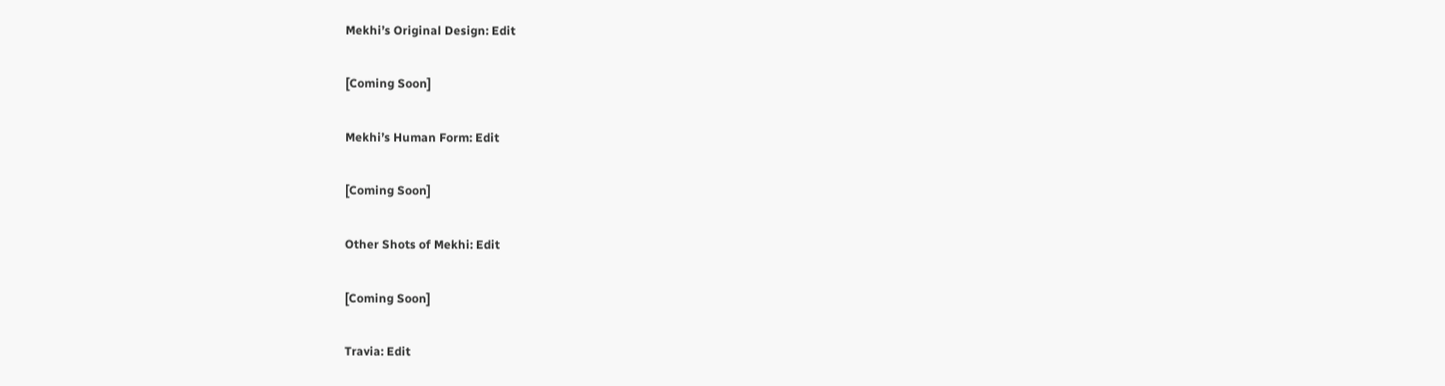Mekhi’s Original Design: Edit

[Coming Soon]

Mekhi’s Human Form: Edit

[Coming Soon]

Other Shots of Mekhi: Edit

[Coming Soon]

Travia: Edit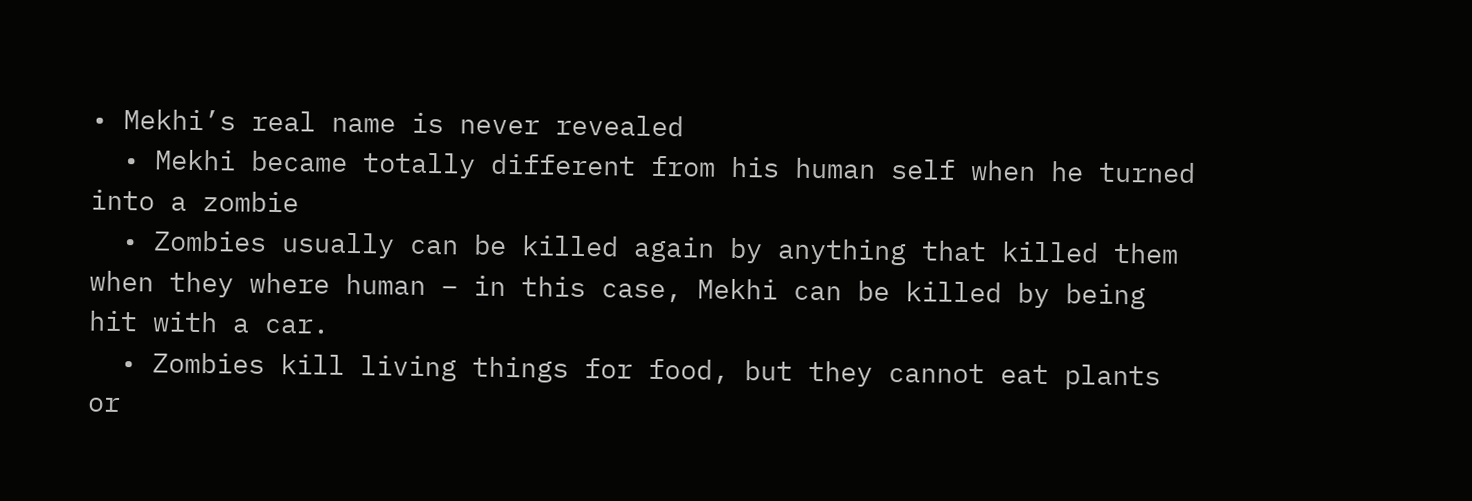• Mekhi’s real name is never revealed
  • Mekhi became totally different from his human self when he turned into a zombie
  • Zombies usually can be killed again by anything that killed them when they where human – in this case, Mekhi can be killed by being hit with a car.
  • Zombies kill living things for food, but they cannot eat plants or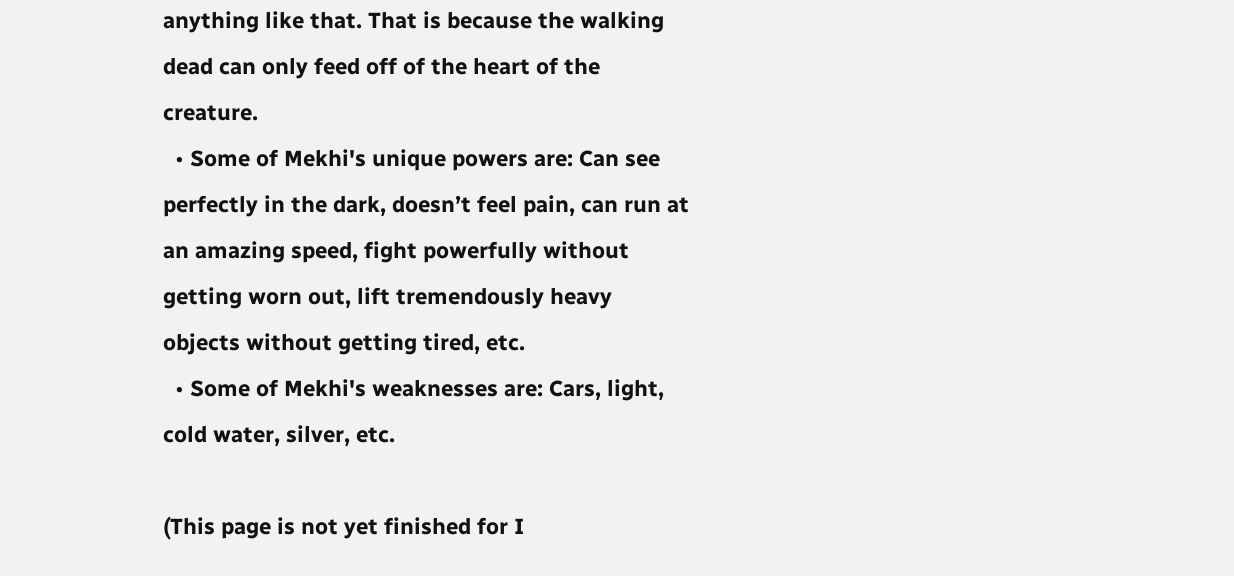anything like that. That is because the walking dead can only feed off of the heart of the creature.
  • Some of Mekhi's unique powers are: Can see perfectly in the dark, doesn’t feel pain, can run at an amazing speed, fight powerfully without getting worn out, lift tremendously heavy objects without getting tired, etc.
  • Some of Mekhi's weaknesses are: Cars, light, cold water, silver, etc.

(This page is not yet finished for I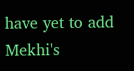have yet to add Mekhi's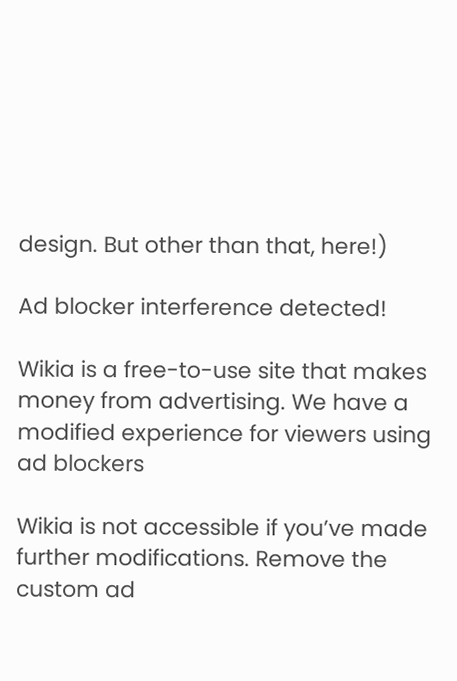design. But other than that, here!)

Ad blocker interference detected!

Wikia is a free-to-use site that makes money from advertising. We have a modified experience for viewers using ad blockers

Wikia is not accessible if you’ve made further modifications. Remove the custom ad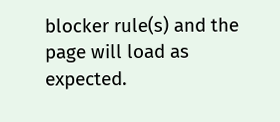blocker rule(s) and the page will load as expected.